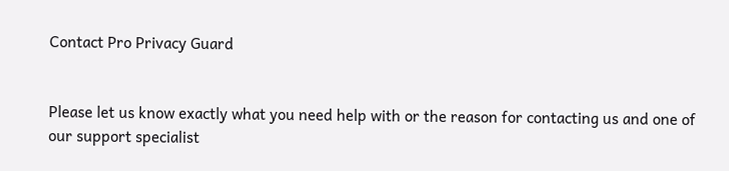Contact Pro Privacy Guard


Please let us know exactly what you need help with or the reason for contacting us and one of our support specialist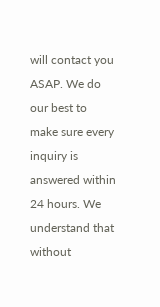will contact you ASAP. We do our best to make sure every inquiry is answered within 24 hours. We understand that without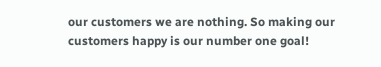our customers we are nothing. So making our customers happy is our number one goal!